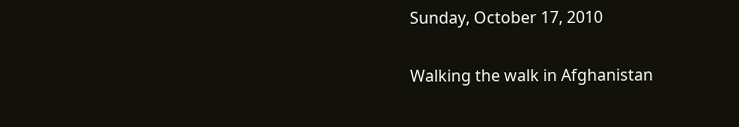Sunday, October 17, 2010

Walking the walk in Afghanistan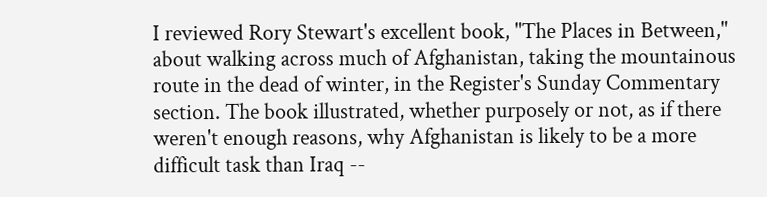I reviewed Rory Stewart's excellent book, "The Places in Between," about walking across much of Afghanistan, taking the mountainous route in the dead of winter, in the Register's Sunday Commentary section. The book illustrated, whether purposely or not, as if there weren't enough reasons, why Afghanistan is likely to be a more difficult task than Iraq --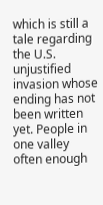which is still a tale regarding the U.S. unjustified invasion whose ending has not been written yet. People in one valley often enough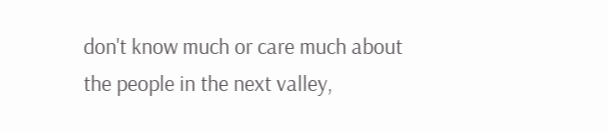don't know much or care much about the people in the next valley,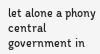let alone a phony central government in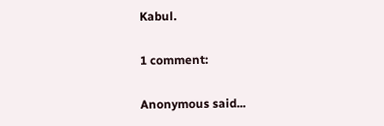Kabul.

1 comment:

Anonymous said...